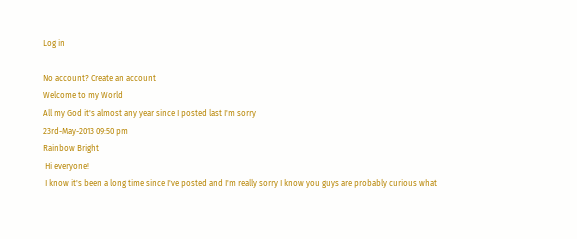Log in

No account? Create an account
Welcome to my World
All my God it's almost any year since I posted last I'm sorry
23rd-May-2013 09:50 pm
Rainbow Bright
 Hi everyone!
 I know it's been a long time since I've posted and I'm really sorry I know you guys are probably curious what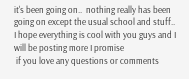it's been going on..  nothing really has been going on except the usual school and stuff..  I hope everything is cool with you guys and I will be posting more I promise
 if you love any questions or comments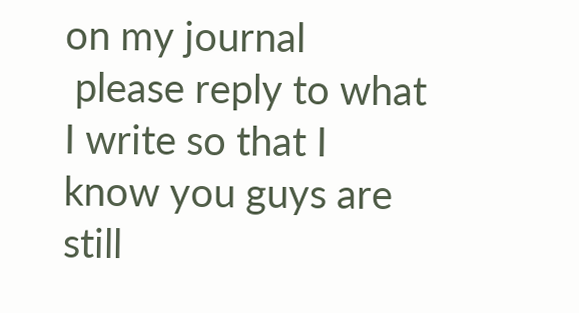on my journal
 please reply to what I write so that I know you guys are still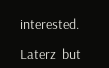interested.

Laterz  but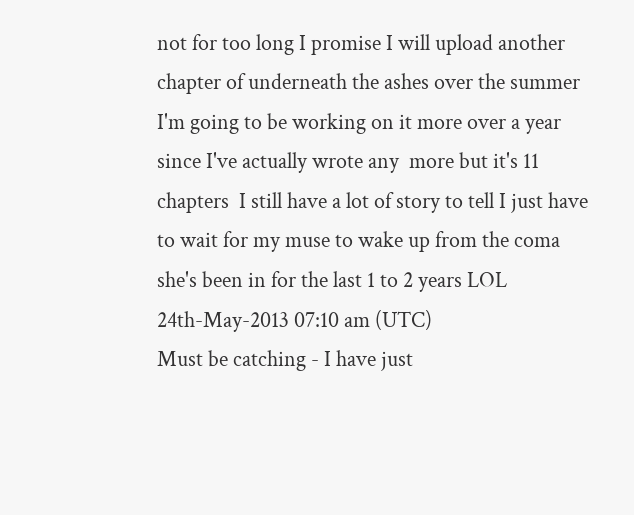not for too long I promise I will upload another chapter of underneath the ashes over the summer I'm going to be working on it more over a year since I've actually wrote any  more but it's 11 chapters  I still have a lot of story to tell I just have to wait for my muse to wake up from the coma she's been in for the last 1 to 2 years LOL
24th-May-2013 07:10 am (UTC)
Must be catching - I have just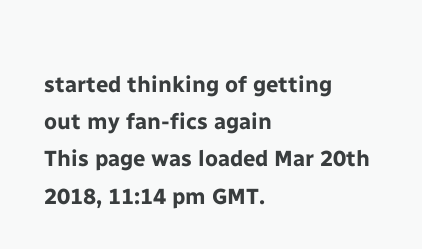started thinking of getting out my fan-fics again
This page was loaded Mar 20th 2018, 11:14 pm GMT.